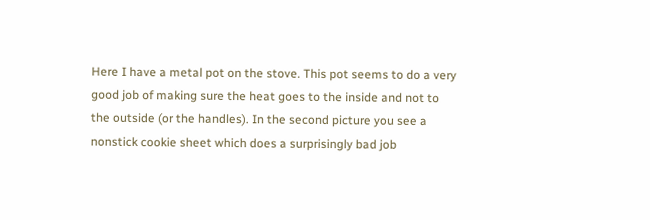Here I have a metal pot on the stove. This pot seems to do a very good job of making sure the heat goes to the inside and not to the outside (or the handles). In the second picture you see a nonstick cookie sheet which does a surprisingly bad job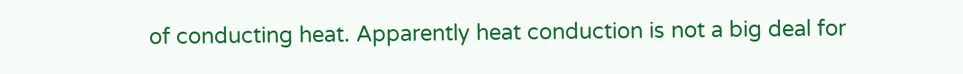of conducting heat. Apparently heat conduction is not a big deal for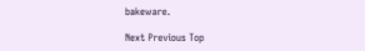bakeware.

Next Previous Top